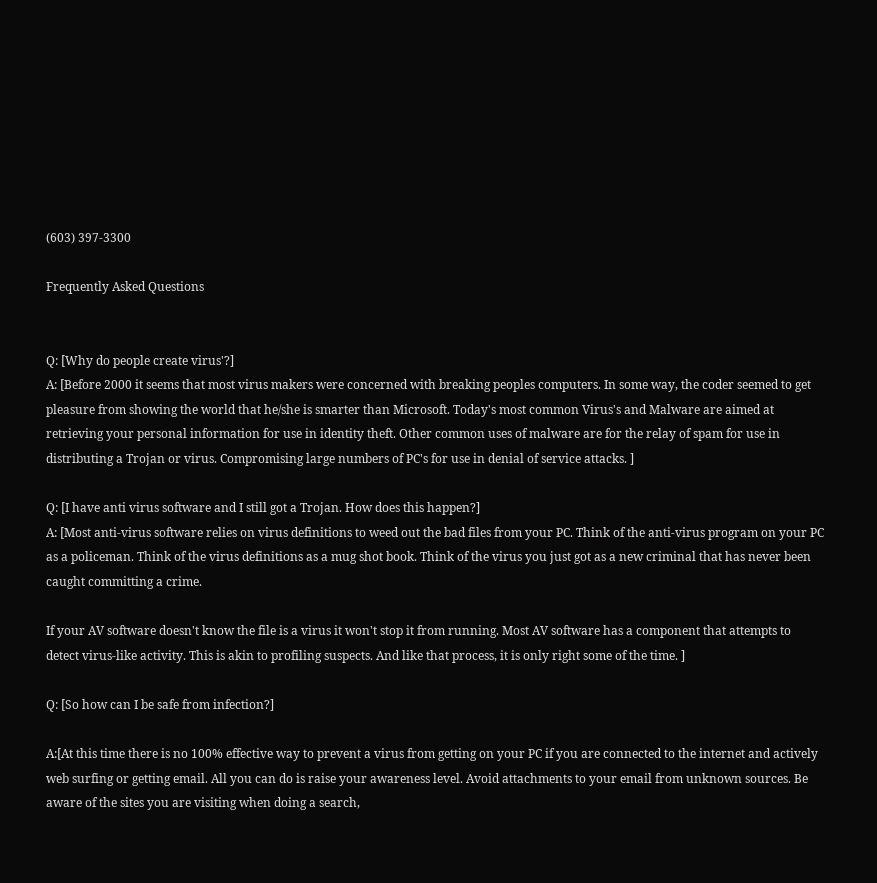(603) 397-3300

Frequently Asked Questions


Q: [Why do people create virus'?]
A: [Before 2000 it seems that most virus makers were concerned with breaking peoples computers. In some way, the coder seemed to get pleasure from showing the world that he/she is smarter than Microsoft. Today's most common Virus's and Malware are aimed at retrieving your personal information for use in identity theft. Other common uses of malware are for the relay of spam for use in distributing a Trojan or virus. Compromising large numbers of PC's for use in denial of service attacks. ]

Q: [I have anti virus software and I still got a Trojan. How does this happen?]
A: [Most anti-virus software relies on virus definitions to weed out the bad files from your PC. Think of the anti-virus program on your PC as a policeman. Think of the virus definitions as a mug shot book. Think of the virus you just got as a new criminal that has never been caught committing a crime.

If your AV software doesn't know the file is a virus it won't stop it from running. Most AV software has a component that attempts to detect virus-like activity. This is akin to profiling suspects. And like that process, it is only right some of the time. ]

Q: [So how can I be safe from infection?]

A:[At this time there is no 100% effective way to prevent a virus from getting on your PC if you are connected to the internet and actively web surfing or getting email. All you can do is raise your awareness level. Avoid attachments to your email from unknown sources. Be aware of the sites you are visiting when doing a search,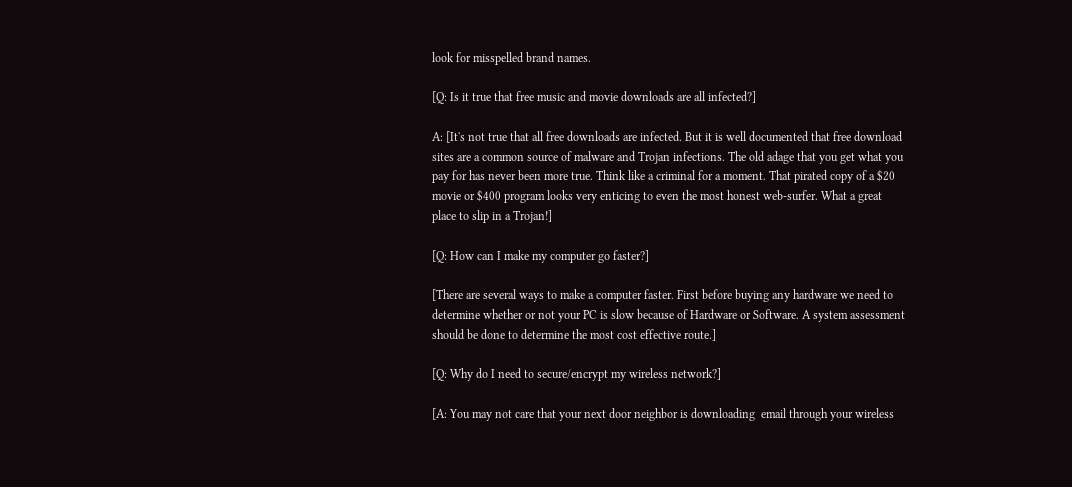look for misspelled brand names.

[Q: Is it true that free music and movie downloads are all infected?]

A: [It's not true that all free downloads are infected. But it is well documented that free download sites are a common source of malware and Trojan infections. The old adage that you get what you pay for has never been more true. Think like a criminal for a moment. That pirated copy of a $20 movie or $400 program looks very enticing to even the most honest web-surfer. What a great place to slip in a Trojan!]

[Q: How can I make my computer go faster?]

[There are several ways to make a computer faster. First before buying any hardware we need to determine whether or not your PC is slow because of Hardware or Software. A system assessment should be done to determine the most cost effective route.]

[Q: Why do I need to secure/encrypt my wireless network?]

[A: You may not care that your next door neighbor is downloading  email through your wireless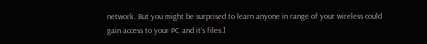network. But you might be surprised to learn anyone in range of your wireless could gain access to your PC and it's files.]